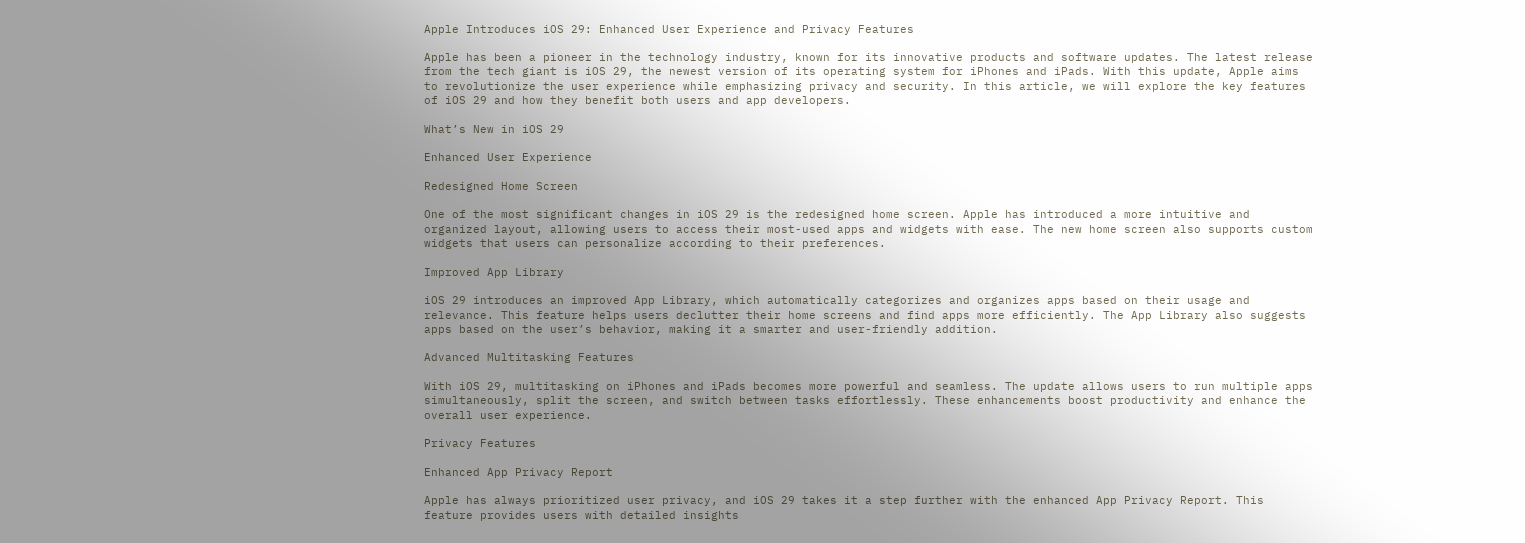Apple Introduces iOS 29: Enhanced User Experience and Privacy Features

Apple has been a pioneer in the technology industry, known for its innovative products and software updates. The latest release from the tech giant is iOS 29, the newest version of its operating system for iPhones and iPads. With this update, Apple aims to revolutionize the user experience while emphasizing privacy and security. In this article, we will explore the key features of iOS 29 and how they benefit both users and app developers.

What’s New in iOS 29

Enhanced User Experience

Redesigned Home Screen

One of the most significant changes in iOS 29 is the redesigned home screen. Apple has introduced a more intuitive and organized layout, allowing users to access their most-used apps and widgets with ease. The new home screen also supports custom widgets that users can personalize according to their preferences.

Improved App Library

iOS 29 introduces an improved App Library, which automatically categorizes and organizes apps based on their usage and relevance. This feature helps users declutter their home screens and find apps more efficiently. The App Library also suggests apps based on the user’s behavior, making it a smarter and user-friendly addition.

Advanced Multitasking Features

With iOS 29, multitasking on iPhones and iPads becomes more powerful and seamless. The update allows users to run multiple apps simultaneously, split the screen, and switch between tasks effortlessly. These enhancements boost productivity and enhance the overall user experience.

Privacy Features

Enhanced App Privacy Report

Apple has always prioritized user privacy, and iOS 29 takes it a step further with the enhanced App Privacy Report. This feature provides users with detailed insights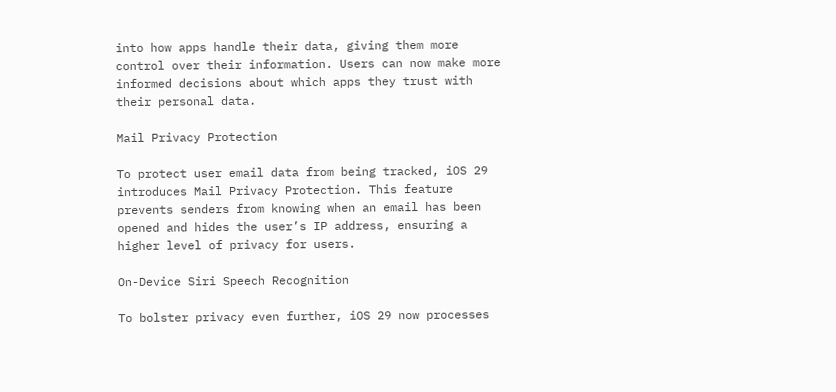into how apps handle their data, giving them more control over their information. Users can now make more informed decisions about which apps they trust with their personal data.

Mail Privacy Protection

To protect user email data from being tracked, iOS 29 introduces Mail Privacy Protection. This feature prevents senders from knowing when an email has been opened and hides the user’s IP address, ensuring a higher level of privacy for users.

On-Device Siri Speech Recognition

To bolster privacy even further, iOS 29 now processes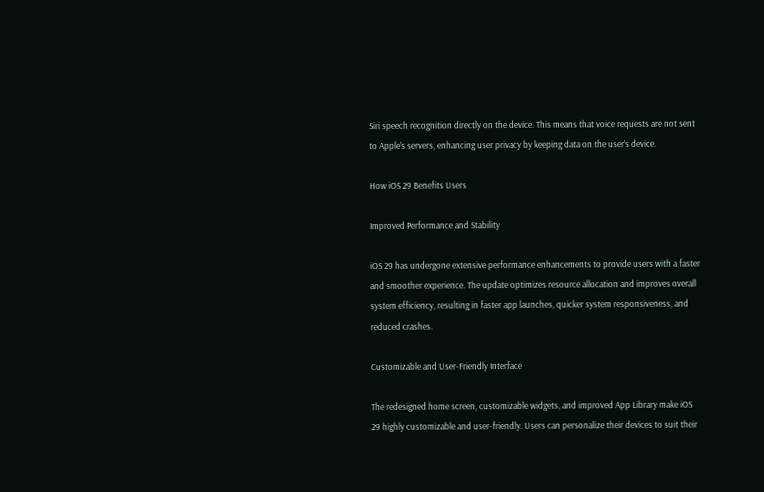Siri speech recognition directly on the device. This means that voice requests are not sent to Apple’s servers, enhancing user privacy by keeping data on the user’s device.

How iOS 29 Benefits Users

Improved Performance and Stability

iOS 29 has undergone extensive performance enhancements to provide users with a faster and smoother experience. The update optimizes resource allocation and improves overall system efficiency, resulting in faster app launches, quicker system responsiveness, and reduced crashes.

Customizable and User-Friendly Interface

The redesigned home screen, customizable widgets, and improved App Library make iOS 29 highly customizable and user-friendly. Users can personalize their devices to suit their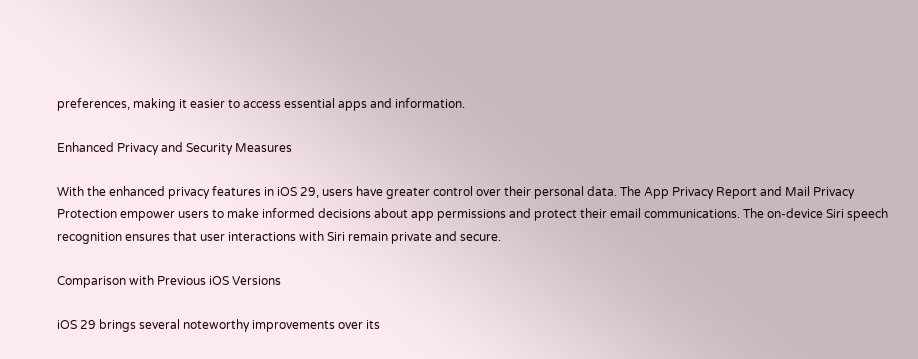preferences, making it easier to access essential apps and information.

Enhanced Privacy and Security Measures

With the enhanced privacy features in iOS 29, users have greater control over their personal data. The App Privacy Report and Mail Privacy Protection empower users to make informed decisions about app permissions and protect their email communications. The on-device Siri speech recognition ensures that user interactions with Siri remain private and secure.

Comparison with Previous iOS Versions

iOS 29 brings several noteworthy improvements over its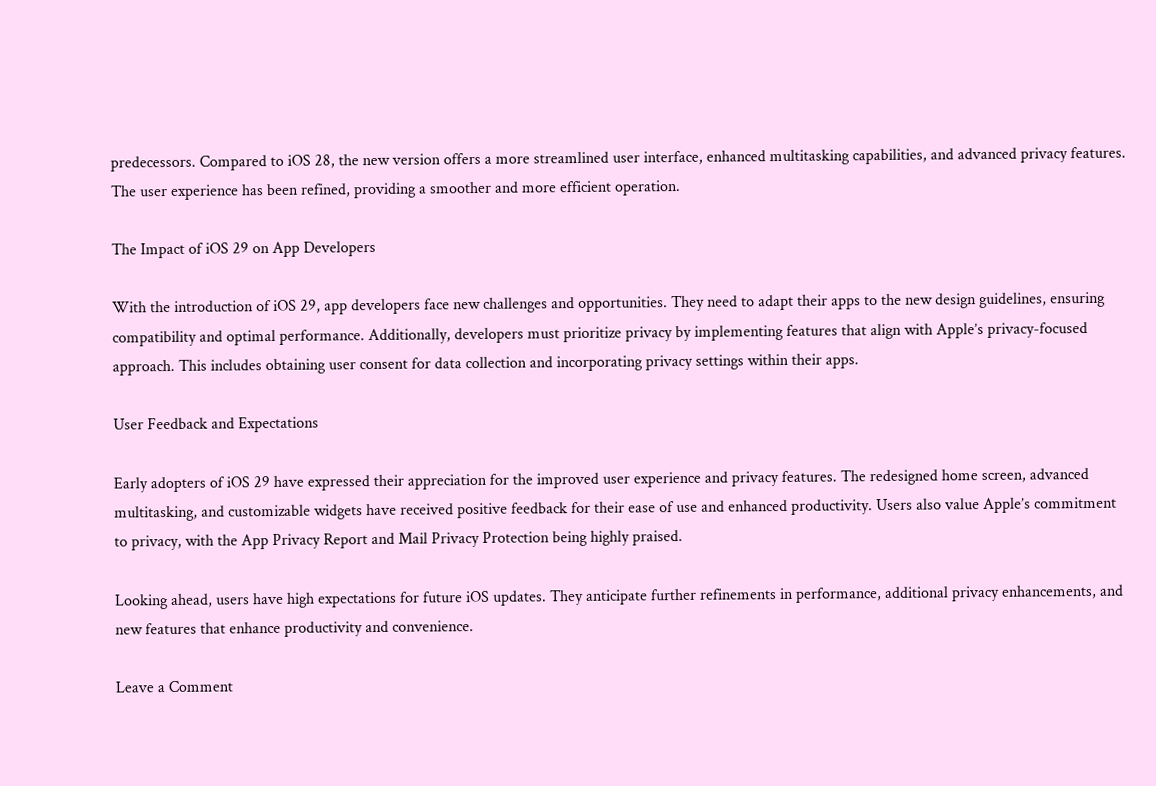predecessors. Compared to iOS 28, the new version offers a more streamlined user interface, enhanced multitasking capabilities, and advanced privacy features. The user experience has been refined, providing a smoother and more efficient operation.

The Impact of iOS 29 on App Developers

With the introduction of iOS 29, app developers face new challenges and opportunities. They need to adapt their apps to the new design guidelines, ensuring compatibility and optimal performance. Additionally, developers must prioritize privacy by implementing features that align with Apple’s privacy-focused approach. This includes obtaining user consent for data collection and incorporating privacy settings within their apps.

User Feedback and Expectations

Early adopters of iOS 29 have expressed their appreciation for the improved user experience and privacy features. The redesigned home screen, advanced multitasking, and customizable widgets have received positive feedback for their ease of use and enhanced productivity. Users also value Apple’s commitment to privacy, with the App Privacy Report and Mail Privacy Protection being highly praised.

Looking ahead, users have high expectations for future iOS updates. They anticipate further refinements in performance, additional privacy enhancements, and new features that enhance productivity and convenience.

Leave a Comment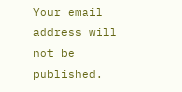Your email address will not be published.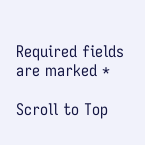Required fields are marked *

Scroll to Top